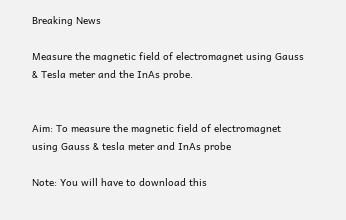Breaking News

Measure the magnetic field of electromagnet using Gauss & Tesla meter and the InAs probe.


Aim: To measure the magnetic field of electromagnet using Gauss & tesla meter and InAs probe

Note: You will have to download this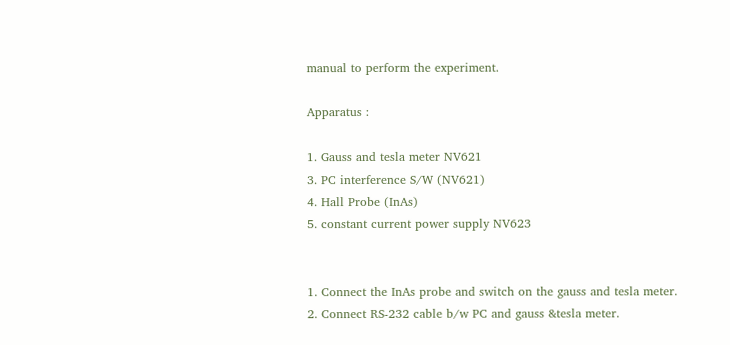manual to perform the experiment.

Apparatus :

1. Gauss and tesla meter NV621
3. PC interference S/W (NV621)
4. Hall Probe (InAs)
5. constant current power supply NV623


1. Connect the InAs probe and switch on the gauss and tesla meter.
2. Connect RS-232 cable b/w PC and gauss &tesla meter.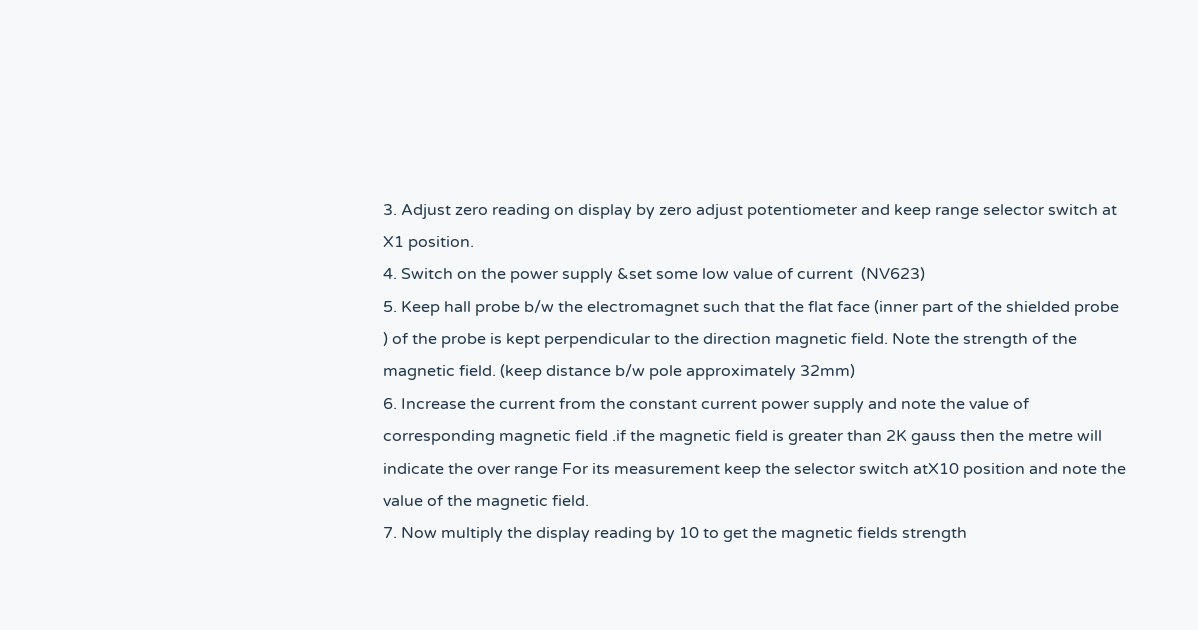3. Adjust zero reading on display by zero adjust potentiometer and keep range selector switch at X1 position.
4. Switch on the power supply &set some low value of current  (NV623)
5. Keep hall probe b/w the electromagnet such that the flat face (inner part of the shielded probe ) of the probe is kept perpendicular to the direction magnetic field. Note the strength of the magnetic field. (keep distance b/w pole approximately 32mm)
6. Increase the current from the constant current power supply and note the value of corresponding magnetic field .if the magnetic field is greater than 2K gauss then the metre will indicate the over range For its measurement keep the selector switch atX10 position and note the value of the magnetic field.
7. Now multiply the display reading by 10 to get the magnetic fields strength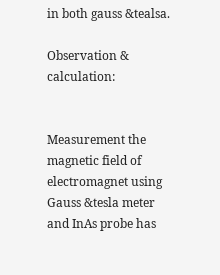in both gauss &tealsa.

Observation & calculation:


Measurement the magnetic field of electromagnet using Gauss &tesla meter and InAs probe has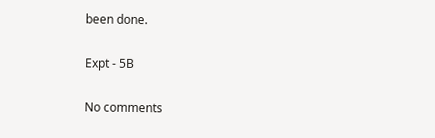been done.

Expt - 5B

No comments